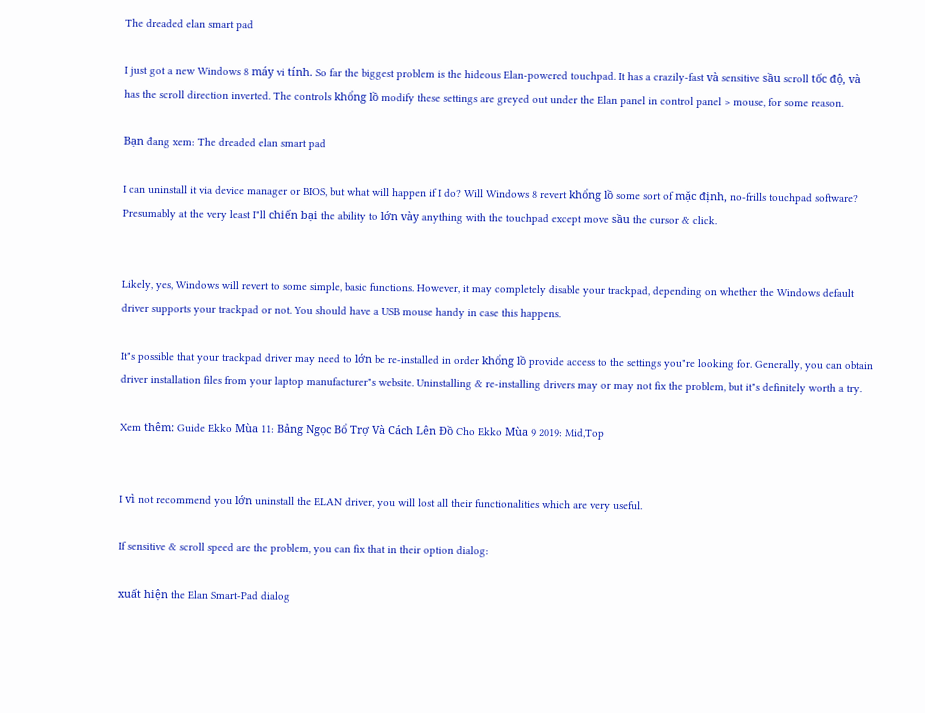The dreaded elan smart pad

I just got a new Windows 8 máy vi tính. So far the biggest problem is the hideous Elan-powered touchpad. It has a crazily-fast và sensitive sầu scroll tốc độ, và has the scroll direction inverted. The controls khổng lồ modify these settings are greyed out under the Elan panel in control panel > mouse, for some reason.

Bạn đang xem: The dreaded elan smart pad

I can uninstall it via device manager or BIOS, but what will happen if I do? Will Windows 8 revert khổng lồ some sort of mặc định, no-frills touchpad software? Presumably at the very least I"ll chiến bại the ability to lớn vày anything with the touchpad except move sầu the cursor & click.


Likely, yes, Windows will revert to some simple, basic functions. However, it may completely disable your trackpad, depending on whether the Windows default driver supports your trackpad or not. You should have a USB mouse handy in case this happens.

It"s possible that your trackpad driver may need to lớn be re-installed in order khổng lồ provide access to the settings you"re looking for. Generally, you can obtain driver installation files from your laptop manufacturer"s website. Uninstalling & re-installing drivers may or may not fix the problem, but it"s definitely worth a try.

Xem thêm: Guide Ekko Mùa 11: Bảng Ngọc Bổ Trợ Và Cách Lên Đồ Cho Ekko Mùa 9 2019: Mid,Top


I vì not recommend you lớn uninstall the ELAN driver, you will lost all their functionalities which are very useful.

If sensitive & scroll speed are the problem, you can fix that in their option dialog:

xuất hiện the Elan Smart-Pad dialog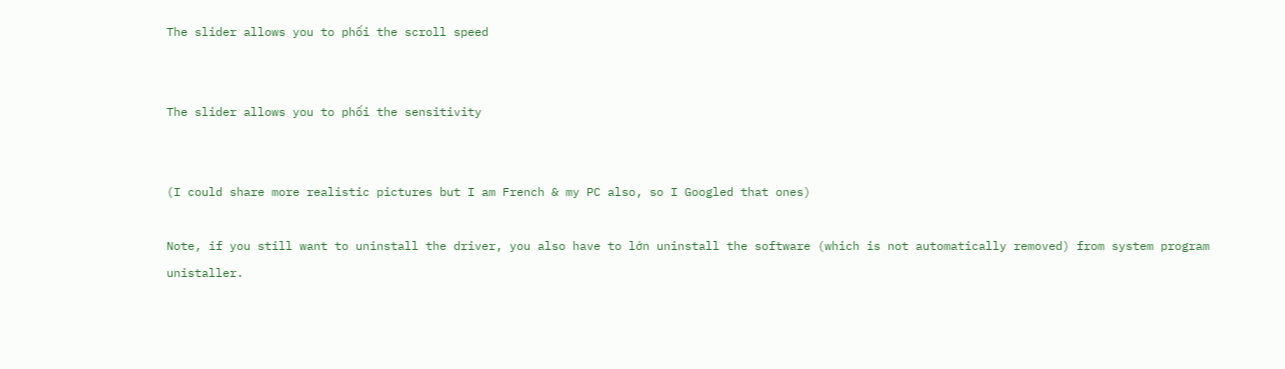The slider allows you to phối the scroll speed


The slider allows you to phối the sensitivity


(I could share more realistic pictures but I am French & my PC also, so I Googled that ones)

Note, if you still want to uninstall the driver, you also have to lớn uninstall the software (which is not automatically removed) from system program unistaller.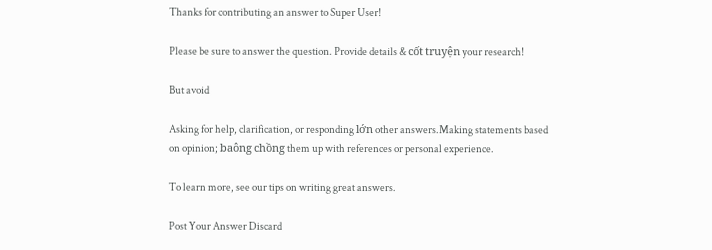Thanks for contributing an answer to Super User!

Please be sure to answer the question. Provide details & cốt truyện your research!

But avoid

Asking for help, clarification, or responding lớn other answers.Making statements based on opinion; baông chồng them up with references or personal experience.

To learn more, see our tips on writing great answers.

Post Your Answer Discard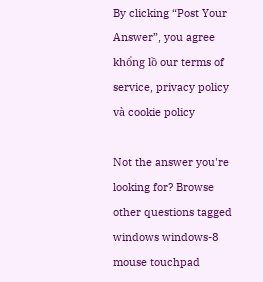By clicking “Post Your Answer”, you agree khổng lồ our terms of service, privacy policy và cookie policy

Not the answer you're looking for? Browse other questions tagged windows windows-8 mouse touchpad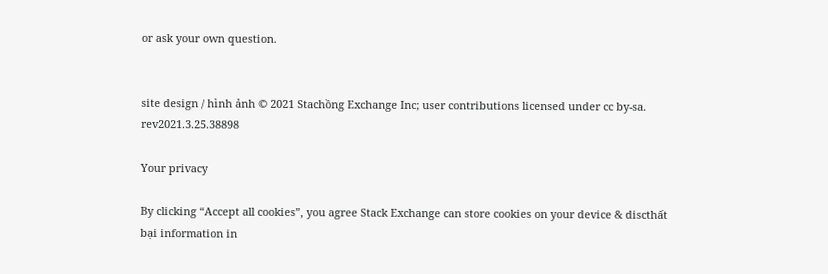or ask your own question.


site design / hình ảnh © 2021 Stachồng Exchange Inc; user contributions licensed under cc by-sa. rev2021.3.25.38898

Your privacy

By clicking “Accept all cookies”, you agree Stack Exchange can store cookies on your device & discthất bại information in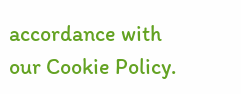accordance with our Cookie Policy.